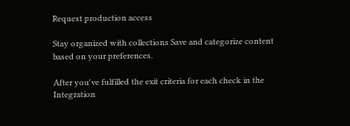Request production access

Stay organized with collections Save and categorize content based on your preferences.

After you've fulfilled the exit criteria for each check in the Integration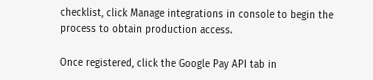checklist, click Manage integrations in console to begin the process to obtain production access.

Once registered, click the Google Pay API tab in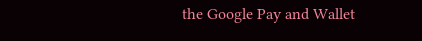the Google Pay and Wallet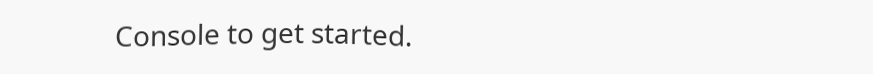Console to get started.